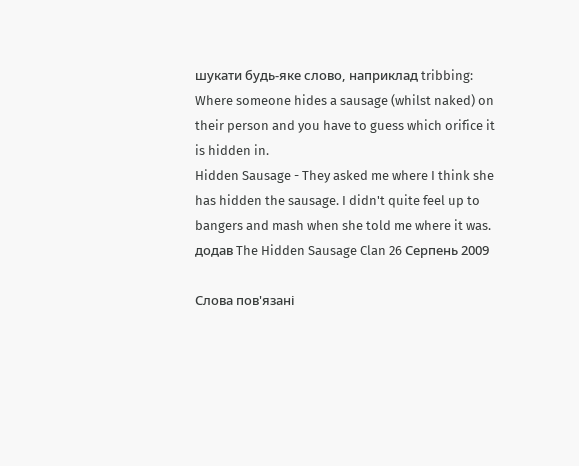шукати будь-яке слово, наприклад tribbing:
Where someone hides a sausage (whilst naked) on their person and you have to guess which orifice it is hidden in.
Hidden Sausage - They asked me where I think she has hidden the sausage. I didn't quite feel up to bangers and mash when she told me where it was.
додав The Hidden Sausage Clan 26 Серпень 2009

Слова пов'язані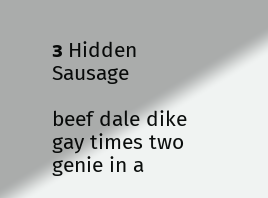з Hidden Sausage

beef dale dike gay times two genie in a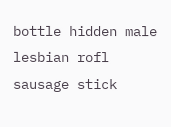bottle hidden male lesbian rofl sausage stick